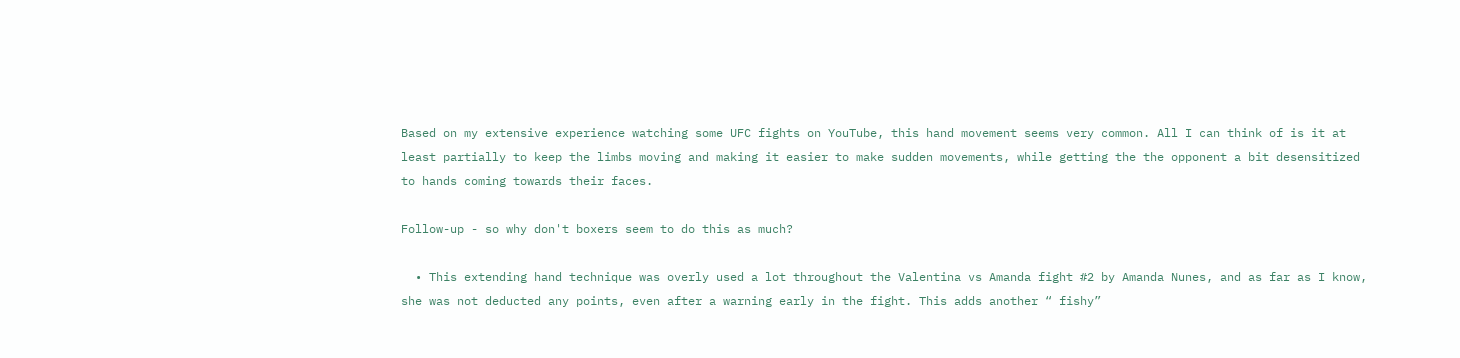Based on my extensive experience watching some UFC fights on YouTube, this hand movement seems very common. All I can think of is it at least partially to keep the limbs moving and making it easier to make sudden movements, while getting the the opponent a bit desensitized to hands coming towards their faces.

Follow-up - so why don't boxers seem to do this as much?

  • This extending hand technique was overly used a lot throughout the Valentina vs Amanda fight #2 by Amanda Nunes, and as far as I know, she was not deducted any points, even after a warning early in the fight. This adds another “ fishy”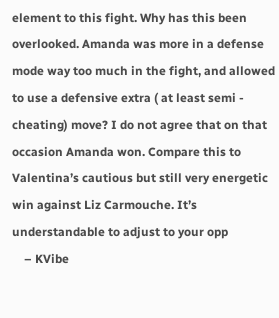element to this fight. Why has this been overlooked. Amanda was more in a defense mode way too much in the fight, and allowed to use a defensive extra ( at least semi - cheating) move? I do not agree that on that occasion Amanda won. Compare this to Valentina’s cautious but still very energetic win against Liz Carmouche. It’s understandable to adjust to your opp
    – KVibe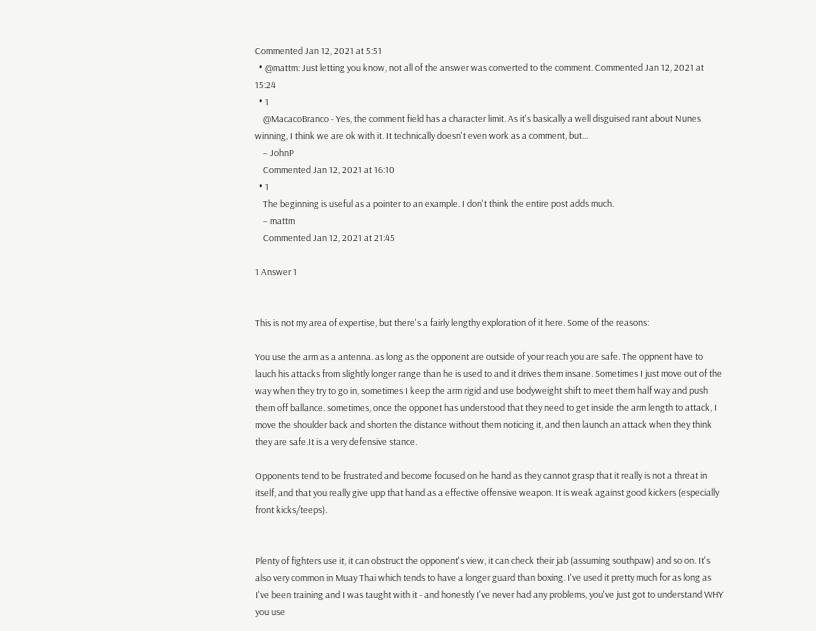Commented Jan 12, 2021 at 5:51
  • @mattm: Just letting you know, not all of the answer was converted to the comment. Commented Jan 12, 2021 at 15:24
  • 1
    @MacacoBranco - Yes, the comment field has a character limit. As it's basically a well disguised rant about Nunes winning, I think we are ok with it. It technically doesn't even work as a comment, but...
    – JohnP
    Commented Jan 12, 2021 at 16:10
  • 1
    The beginning is useful as a pointer to an example. I don't think the entire post adds much.
    – mattm
    Commented Jan 12, 2021 at 21:45

1 Answer 1


This is not my area of expertise, but there's a fairly lengthy exploration of it here. Some of the reasons:

You use the arm as a antenna. as long as the opponent are outside of your reach you are safe. The oppnent have to lauch his attacks from slightly longer range than he is used to and it drives them insane. Sometimes I just move out of the way when they try to go in, sometimes I keep the arm rigid and use bodyweight shift to meet them half way and push them off ballance. sometimes, once the opponet has understood that they need to get inside the arm length to attack, I move the shoulder back and shorten the distance without them noticing it, and then launch an attack when they think they are safe.It is a very defensive stance.

Opponents tend to be frustrated and become focused on he hand as they cannot grasp that it really is not a threat in itself, and that you really give upp that hand as a effective offensive weapon. It is weak against good kickers (especially front kicks/teeps).


Plenty of fighters use it, it can obstruct the opponent's view, it can check their jab (assuming southpaw) and so on. It's also very common in Muay Thai which tends to have a longer guard than boxing. I've used it pretty much for as long as I've been training and I was taught with it - and honestly I've never had any problems, you've just got to understand WHY you use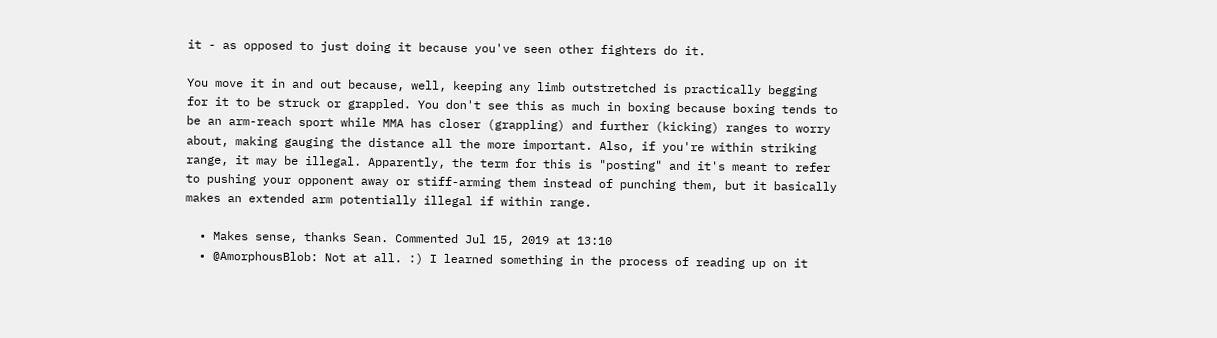it - as opposed to just doing it because you've seen other fighters do it.

You move it in and out because, well, keeping any limb outstretched is practically begging for it to be struck or grappled. You don't see this as much in boxing because boxing tends to be an arm-reach sport while MMA has closer (grappling) and further (kicking) ranges to worry about, making gauging the distance all the more important. Also, if you're within striking range, it may be illegal. Apparently, the term for this is "posting" and it's meant to refer to pushing your opponent away or stiff-arming them instead of punching them, but it basically makes an extended arm potentially illegal if within range.

  • Makes sense, thanks Sean. Commented Jul 15, 2019 at 13:10
  • @AmorphousBlob: Not at all. :) I learned something in the process of reading up on it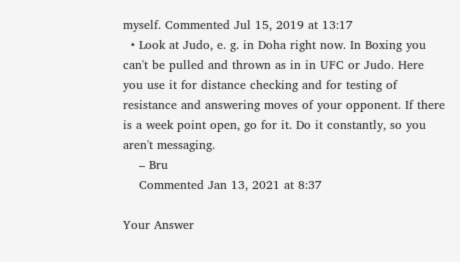myself. Commented Jul 15, 2019 at 13:17
  • Look at Judo, e. g. in Doha right now. In Boxing you can't be pulled and thrown as in in UFC or Judo. Here you use it for distance checking and for testing of resistance and answering moves of your opponent. If there is a week point open, go for it. Do it constantly, so you aren't messaging.
    – Bru
    Commented Jan 13, 2021 at 8:37

Your Answer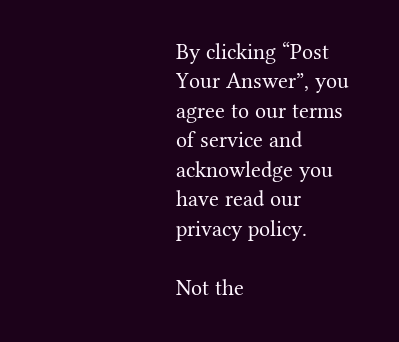By clicking “Post Your Answer”, you agree to our terms of service and acknowledge you have read our privacy policy.

Not the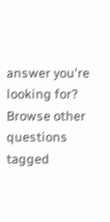answer you're looking for? Browse other questions tagged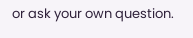or ask your own question.